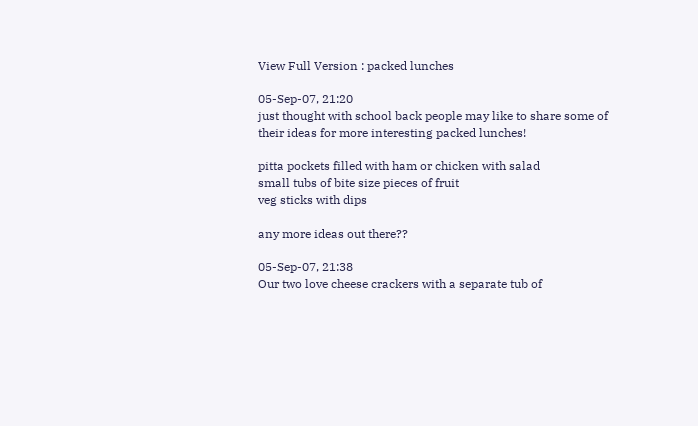View Full Version : packed lunches

05-Sep-07, 21:20
just thought with school back people may like to share some of their ideas for more interesting packed lunches!

pitta pockets filled with ham or chicken with salad
small tubs of bite size pieces of fruit
veg sticks with dips

any more ideas out there??

05-Sep-07, 21:38
Our two love cheese crackers with a separate tub of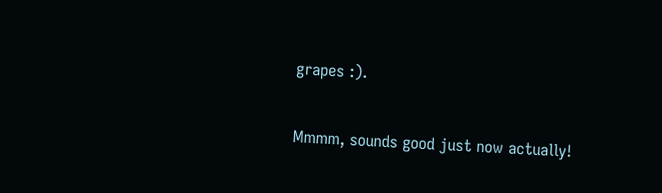grapes :).

Mmmm, sounds good just now actually!